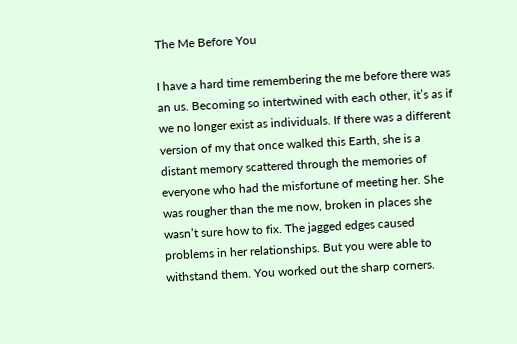The Me Before You

I have a hard time remembering the me before there was an us. Becoming so intertwined with each other, it’s as if we no longer exist as individuals. If there was a different version of my that once walked this Earth, she is a distant memory scattered through the memories of everyone who had the misfortune of meeting her. She was rougher than the me now, broken in places she wasn’t sure how to fix. The jagged edges caused problems in her relationships. But you were able to withstand them. You worked out the sharp corners.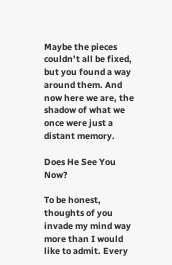Maybe the pieces couldn’t all be fixed, but you found a way around them. And now here we are, the shadow of what we once were just a distant memory.

Does He See You Now?

To be honest, thoughts of you invade my mind way more than I would like to admit. Every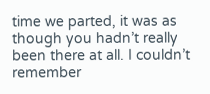time we parted, it was as though you hadn’t really been there at all. I couldn’t remember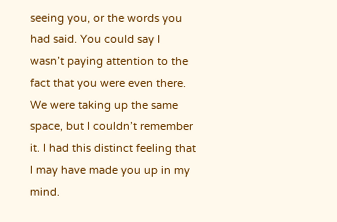seeing you, or the words you had said. You could say I wasn’t paying attention to the fact that you were even there. We were taking up the same space, but I couldn’t remember it. I had this distinct feeling that I may have made you up in my mind.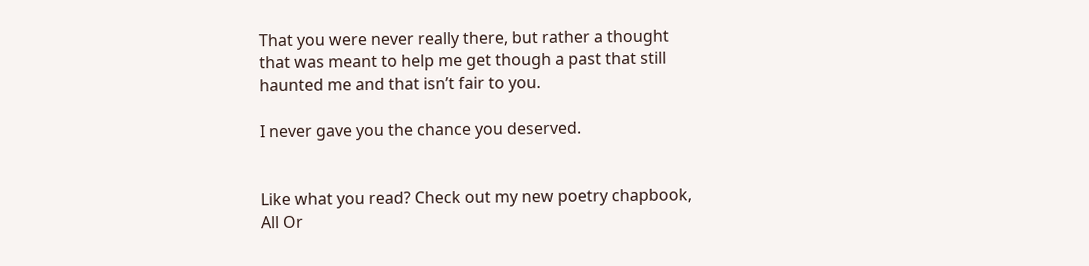That you were never really there, but rather a thought that was meant to help me get though a past that still haunted me and that isn’t fair to you.

I never gave you the chance you deserved.


Like what you read? Check out my new poetry chapbook, All Or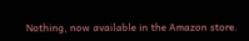Nothing, now available in the Amazon store.